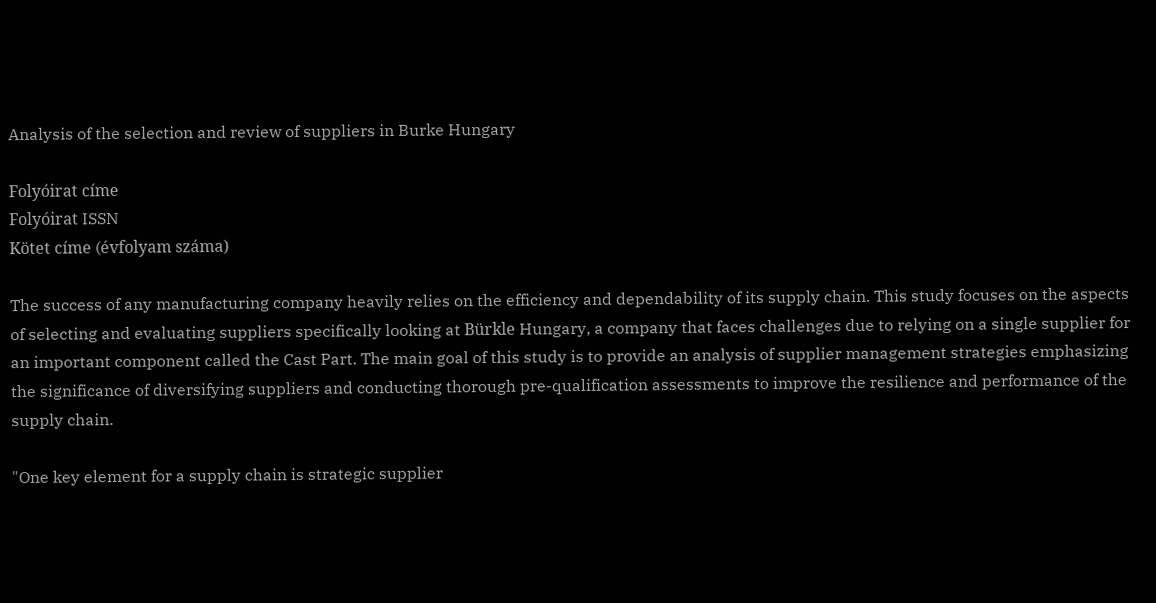Analysis of the selection and review of suppliers in Burke Hungary

Folyóirat címe
Folyóirat ISSN
Kötet címe (évfolyam száma)

The success of any manufacturing company heavily relies on the efficiency and dependability of its supply chain. This study focuses on the aspects of selecting and evaluating suppliers specifically looking at Bürkle Hungary, a company that faces challenges due to relying on a single supplier for an important component called the Cast Part. The main goal of this study is to provide an analysis of supplier management strategies emphasizing the significance of diversifying suppliers and conducting thorough pre-qualification assessments to improve the resilience and performance of the supply chain.

"One key element for a supply chain is strategic supplier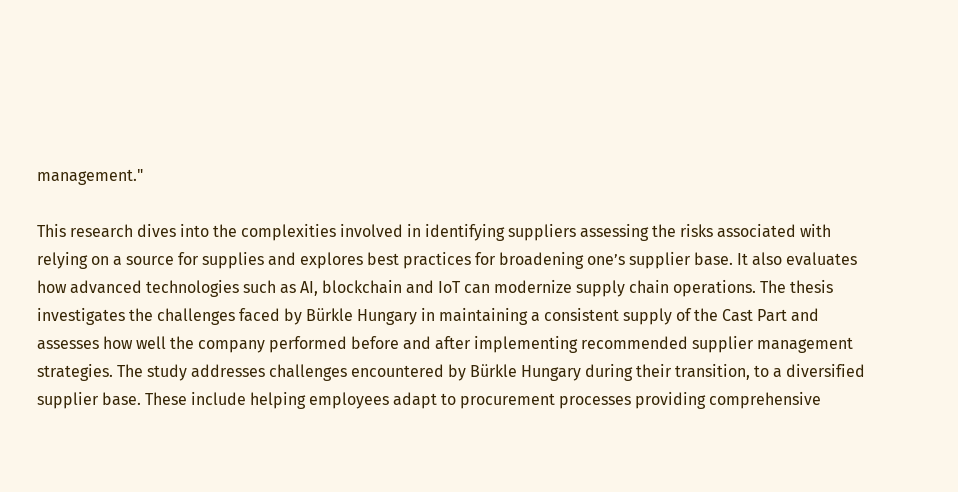management."

This research dives into the complexities involved in identifying suppliers assessing the risks associated with relying on a source for supplies and explores best practices for broadening one’s supplier base. It also evaluates how advanced technologies such as AI, blockchain and IoT can modernize supply chain operations. The thesis investigates the challenges faced by Bürkle Hungary in maintaining a consistent supply of the Cast Part and assesses how well the company performed before and after implementing recommended supplier management strategies. The study addresses challenges encountered by Bürkle Hungary during their transition, to a diversified supplier base. These include helping employees adapt to procurement processes providing comprehensive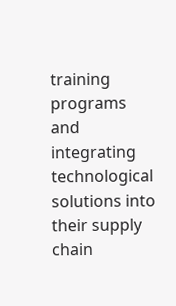training programs and integrating technological solutions into their supply chain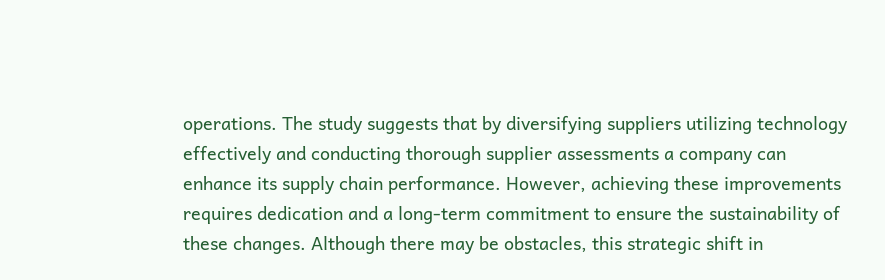operations. The study suggests that by diversifying suppliers utilizing technology effectively and conducting thorough supplier assessments a company can enhance its supply chain performance. However, achieving these improvements requires dedication and a long-term commitment to ensure the sustainability of these changes. Although there may be obstacles, this strategic shift in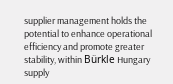supplier management holds the potential to enhance operational efficiency and promote greater stability, within Bürkle Hungary supply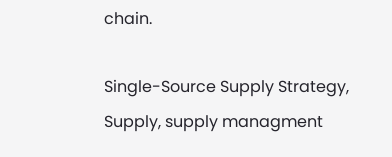chain.

Single-Source Supply Strategy, Supply, supply managment